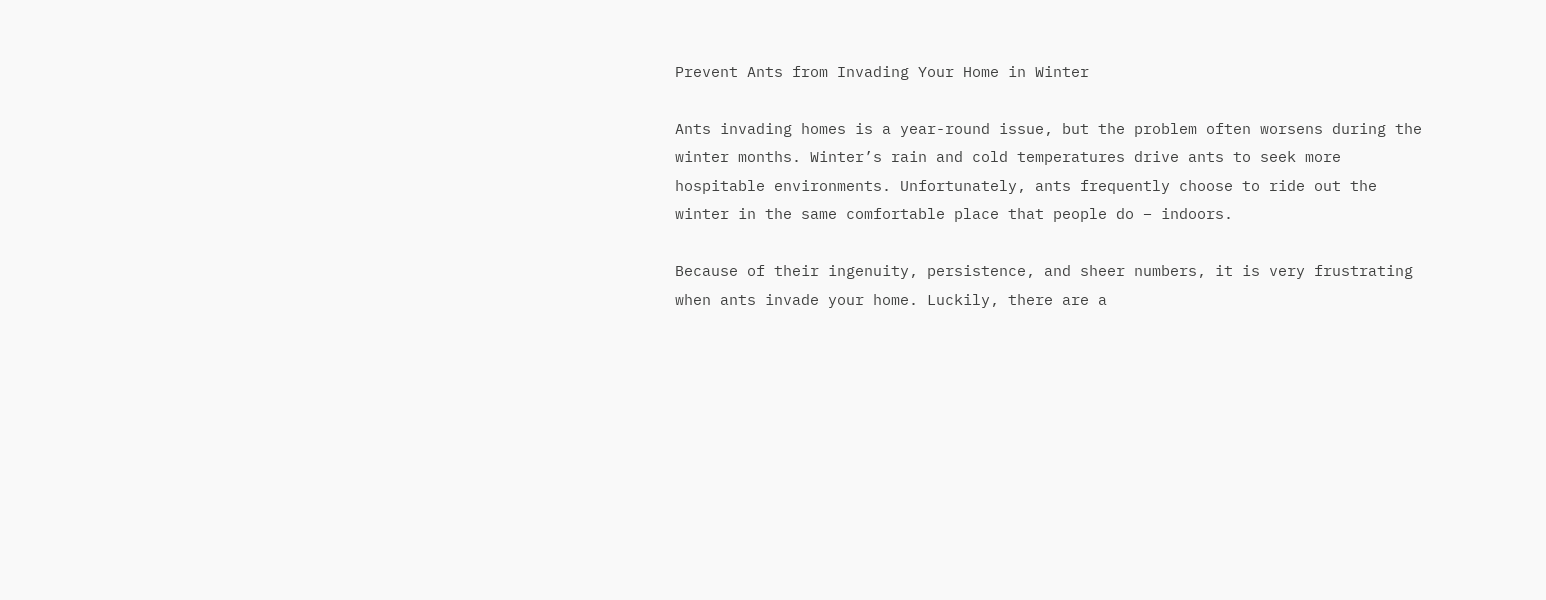Prevent Ants from Invading Your Home in Winter

Ants invading homes is a year-round issue, but the problem often worsens during the winter months. Winter’s rain and cold temperatures drive ants to seek more hospitable environments. Unfortunately, ants frequently choose to ride out the winter in the same comfortable place that people do – indoors.

Because of their ingenuity, persistence, and sheer numbers, it is very frustrating when ants invade your home. Luckily, there are a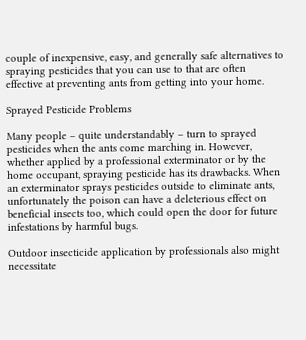couple of inexpensive, easy, and generally safe alternatives to spraying pesticides that you can use to that are often effective at preventing ants from getting into your home.

Sprayed Pesticide Problems

Many people – quite understandably – turn to sprayed pesticides when the ants come marching in. However, whether applied by a professional exterminator or by the home occupant, spraying pesticide has its drawbacks. When an exterminator sprays pesticides outside to eliminate ants, unfortunately the poison can have a deleterious effect on beneficial insects too, which could open the door for future infestations by harmful bugs.

Outdoor insecticide application by professionals also might necessitate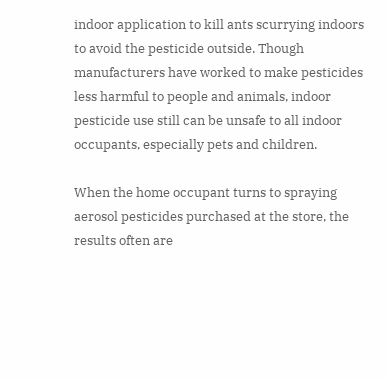indoor application to kill ants scurrying indoors to avoid the pesticide outside. Though manufacturers have worked to make pesticides less harmful to people and animals, indoor pesticide use still can be unsafe to all indoor occupants, especially pets and children.

When the home occupant turns to spraying aerosol pesticides purchased at the store, the results often are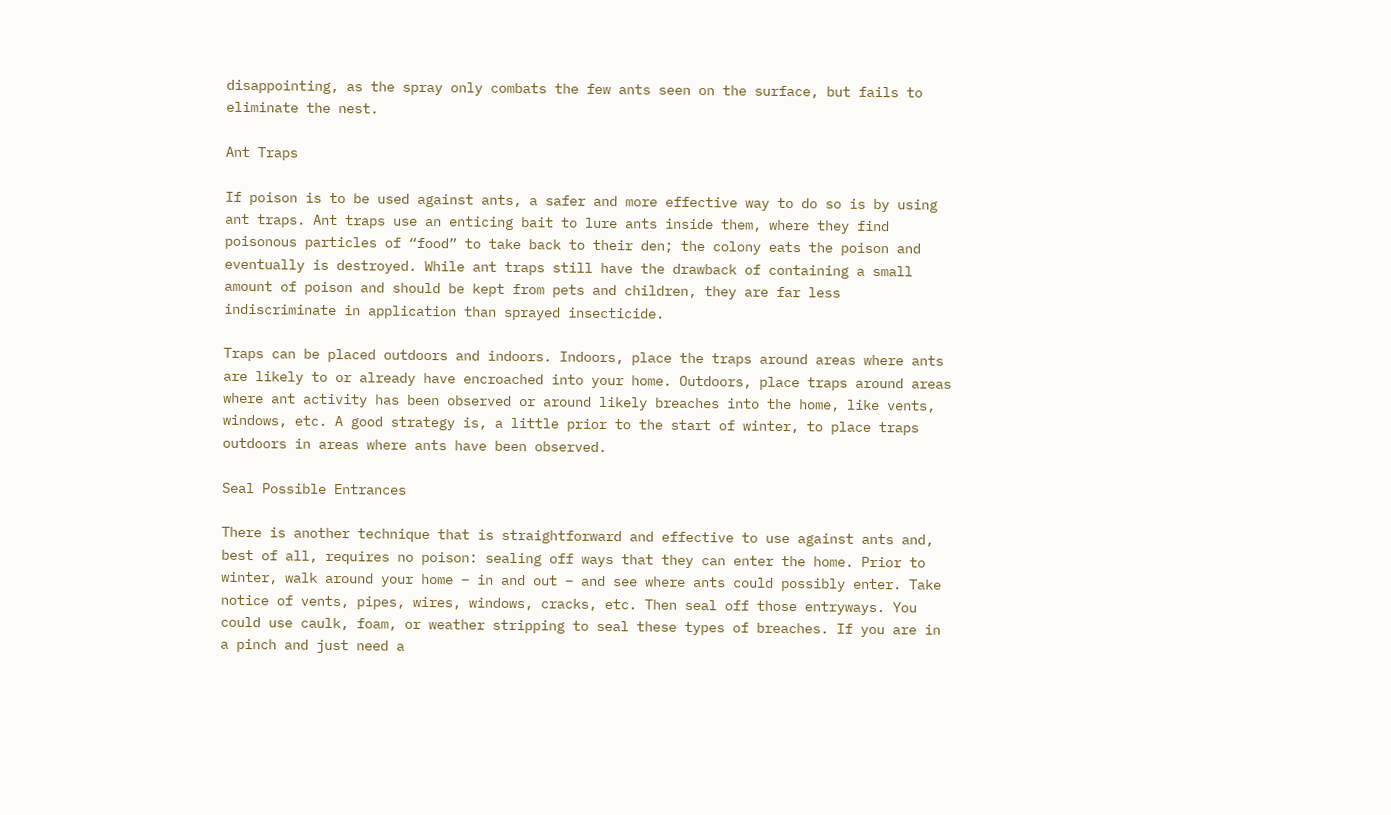disappointing, as the spray only combats the few ants seen on the surface, but fails to eliminate the nest.

Ant Traps

If poison is to be used against ants, a safer and more effective way to do so is by using ant traps. Ant traps use an enticing bait to lure ants inside them, where they find poisonous particles of “food” to take back to their den; the colony eats the poison and eventually is destroyed. While ant traps still have the drawback of containing a small amount of poison and should be kept from pets and children, they are far less indiscriminate in application than sprayed insecticide.

Traps can be placed outdoors and indoors. Indoors, place the traps around areas where ants are likely to or already have encroached into your home. Outdoors, place traps around areas where ant activity has been observed or around likely breaches into the home, like vents, windows, etc. A good strategy is, a little prior to the start of winter, to place traps outdoors in areas where ants have been observed.

Seal Possible Entrances

There is another technique that is straightforward and effective to use against ants and, best of all, requires no poison: sealing off ways that they can enter the home. Prior to winter, walk around your home – in and out – and see where ants could possibly enter. Take notice of vents, pipes, wires, windows, cracks, etc. Then seal off those entryways. You could use caulk, foam, or weather stripping to seal these types of breaches. If you are in a pinch and just need a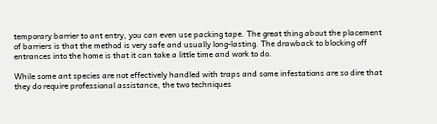temporary barrier to ant entry, you can even use packing tape. The great thing about the placement of barriers is that the method is very safe and usually long-lasting. The drawback to blocking off entrances into the home is that it can take a little time and work to do.

While some ant species are not effectively handled with traps and some infestations are so dire that they do require professional assistance, the two techniques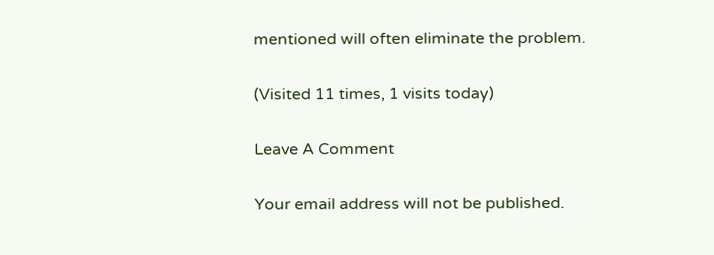mentioned will often eliminate the problem.

(Visited 11 times, 1 visits today)

Leave A Comment

Your email address will not be published.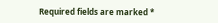Required fields are marked *